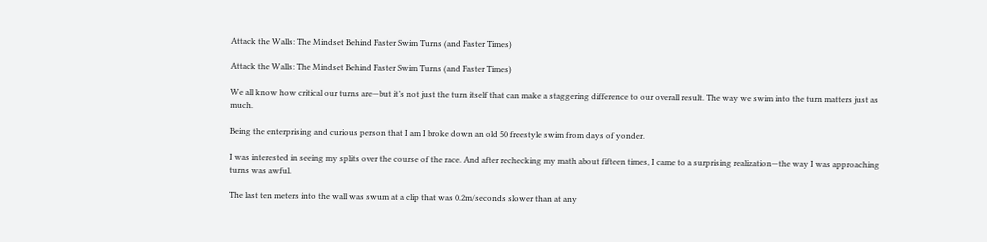Attack the Walls: The Mindset Behind Faster Swim Turns (and Faster Times)

Attack the Walls: The Mindset Behind Faster Swim Turns (and Faster Times)

We all know how critical our turns are—but it’s not just the turn itself that can make a staggering difference to our overall result. The way we swim into the turn matters just as much.

Being the enterprising and curious person that I am I broke down an old 50 freestyle swim from days of yonder.

I was interested in seeing my splits over the course of the race. And after rechecking my math about fifteen times, I came to a surprising realization—the way I was approaching turns was awful.

The last ten meters into the wall was swum at a clip that was 0.2m/seconds slower than at any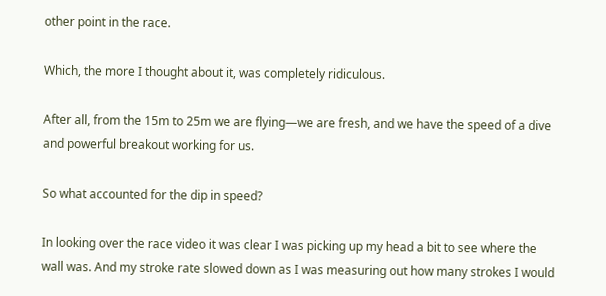other point in the race.

Which, the more I thought about it, was completely ridiculous.

After all, from the 15m to 25m we are flying—we are fresh, and we have the speed of a dive and powerful breakout working for us.

So what accounted for the dip in speed?

In looking over the race video it was clear I was picking up my head a bit to see where the wall was. And my stroke rate slowed down as I was measuring out how many strokes I would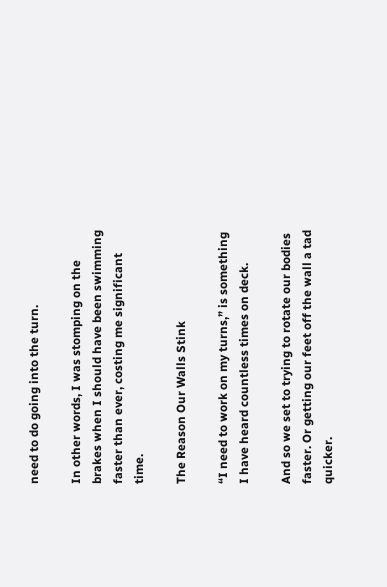need to do going into the turn.

In other words, I was stomping on the brakes when I should have been swimming faster than ever, costing me significant time.

The Reason Our Walls Stink

“I need to work on my turns,” is something I have heard countless times on deck.

And so we set to trying to rotate our bodies faster. Or getting our feet off the wall a tad quicker.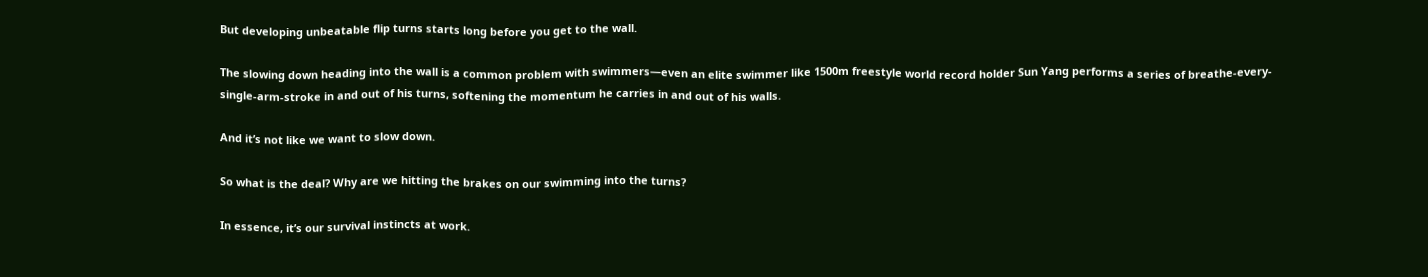But developing unbeatable flip turns starts long before you get to the wall.

The slowing down heading into the wall is a common problem with swimmers—even an elite swimmer like 1500m freestyle world record holder Sun Yang performs a series of breathe-every-single-arm-stroke in and out of his turns, softening the momentum he carries in and out of his walls.

And it’s not like we want to slow down.

So what is the deal? Why are we hitting the brakes on our swimming into the turns?

In essence, it’s our survival instincts at work.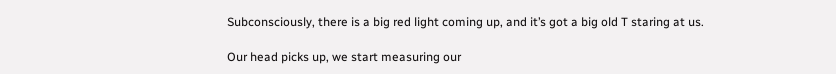Subconsciously, there is a big red light coming up, and it’s got a big old T staring at us.

Our head picks up, we start measuring our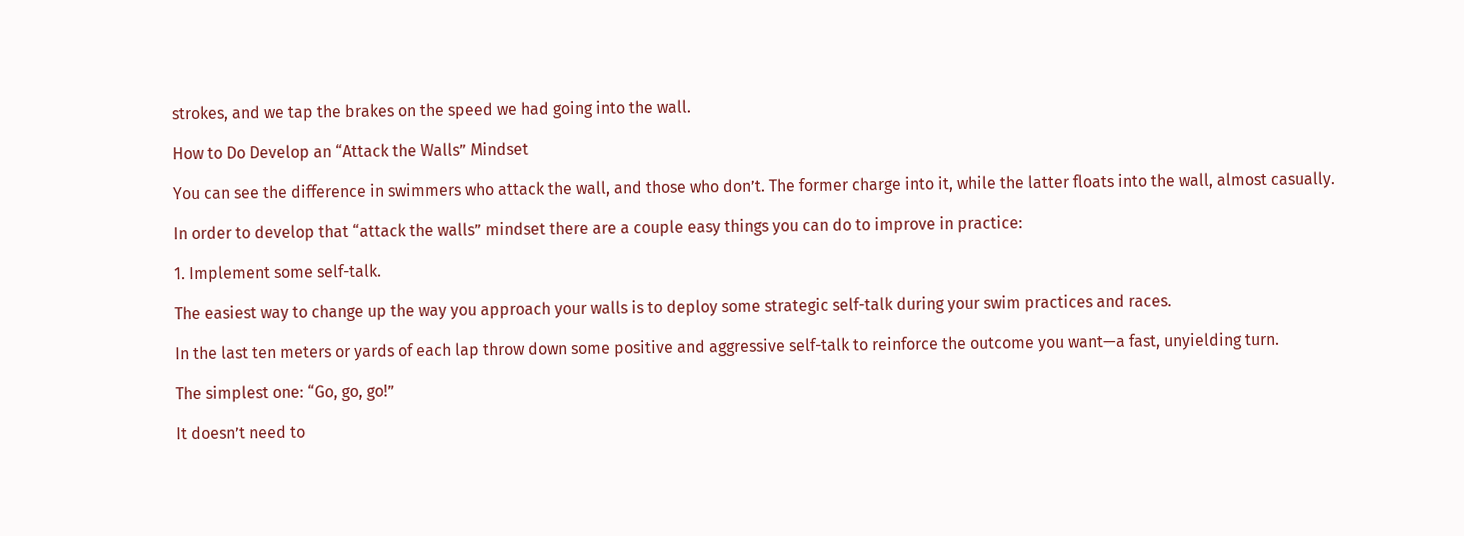strokes, and we tap the brakes on the speed we had going into the wall.

How to Do Develop an “Attack the Walls” Mindset

You can see the difference in swimmers who attack the wall, and those who don’t. The former charge into it, while the latter floats into the wall, almost casually.

In order to develop that “attack the walls” mindset there are a couple easy things you can do to improve in practice:

1. Implement some self-talk.

The easiest way to change up the way you approach your walls is to deploy some strategic self-talk during your swim practices and races.

In the last ten meters or yards of each lap throw down some positive and aggressive self-talk to reinforce the outcome you want—a fast, unyielding turn.

The simplest one: “Go, go, go!”

It doesn’t need to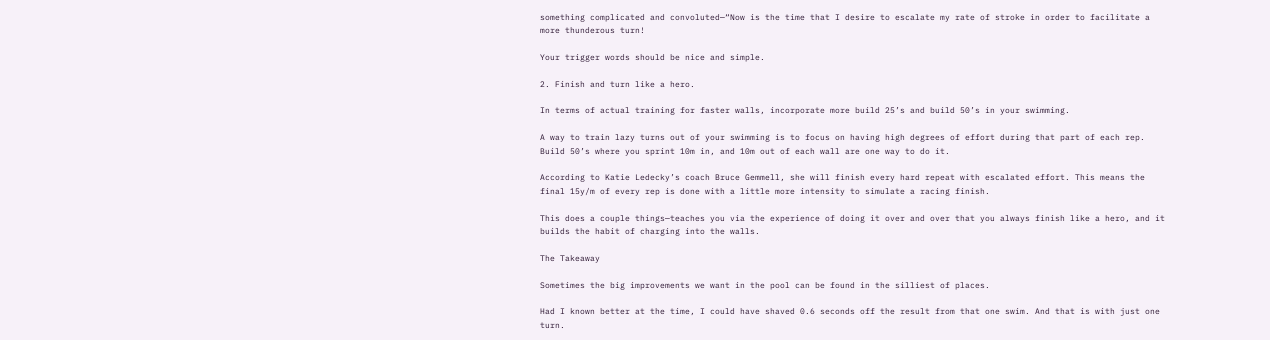something complicated and convoluted—“Now is the time that I desire to escalate my rate of stroke in order to facilitate a more thunderous turn!

Your trigger words should be nice and simple.

2. Finish and turn like a hero.

In terms of actual training for faster walls, incorporate more build 25’s and build 50’s in your swimming.

A way to train lazy turns out of your swimming is to focus on having high degrees of effort during that part of each rep. Build 50’s where you sprint 10m in, and 10m out of each wall are one way to do it.

According to Katie Ledecky’s coach Bruce Gemmell, she will finish every hard repeat with escalated effort. This means the final 15y/m of every rep is done with a little more intensity to simulate a racing finish.

This does a couple things—teaches you via the experience of doing it over and over that you always finish like a hero, and it builds the habit of charging into the walls.

The Takeaway

Sometimes the big improvements we want in the pool can be found in the silliest of places.

Had I known better at the time, I could have shaved 0.6 seconds off the result from that one swim. And that is with just one turn.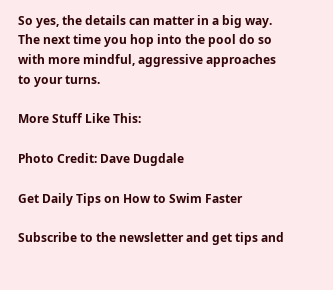So yes, the details can matter in a big way. The next time you hop into the pool do so with more mindful, aggressive approaches to your turns.

More Stuff Like This:

Photo Credit: Dave Dugdale

Get Daily Tips on How to Swim Faster

Subscribe to the newsletter and get tips and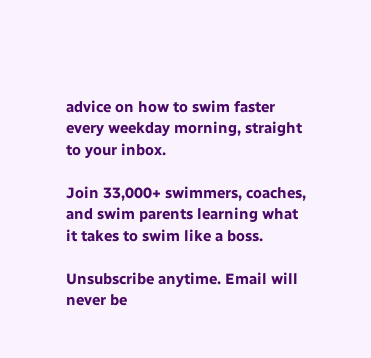advice on how to swim faster every weekday morning, straight to your inbox.

Join 33,000+ swimmers, coaches, and swim parents learning what it takes to swim like a boss.

Unsubscribe anytime. Email will never be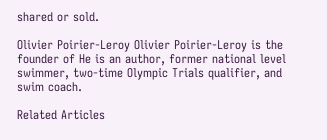shared or sold.

Olivier Poirier-Leroy Olivier Poirier-Leroy is the founder of He is an author, former national level swimmer, two-time Olympic Trials qualifier, and swim coach.

Related Articles